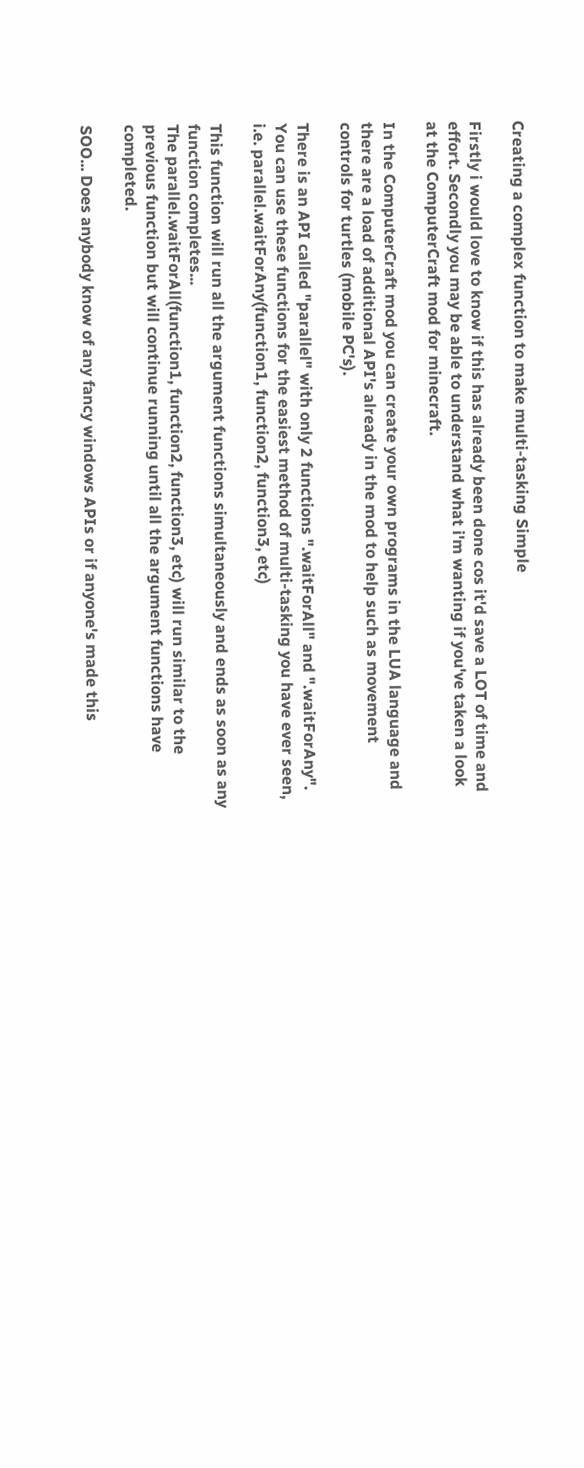Creating a complex function to make multi-tasking Simple

Firstly i would love to know if this has already been done cos it'd save a LOT of time and effort. Secondly you may be able to understand what i'm wanting if you've taken a look at the ComputerCraft mod for minecraft.

In the ComputerCraft mod you can create your own programs in the LUA language and there are a load of additional API's already in the mod to help such as movement controls for turtles (mobile PC's).

There is an API called "parallel" with only 2 functions ".waitForAll" and ".waitForAny". You can use these functions for the easiest method of multi-tasking you have ever seen, i.e. parallel.waitForAny(function1, function2, function3, etc)

This function will run all the argument functions simultaneously and ends as soon as any function completes...
The parallel.waitForAll(function1, function2, function3, etc) will run similar to the previous function but will continue running until all the argument functions have completed.

SOO... Does anybody know of any fancy windows APIs or if anyone's made this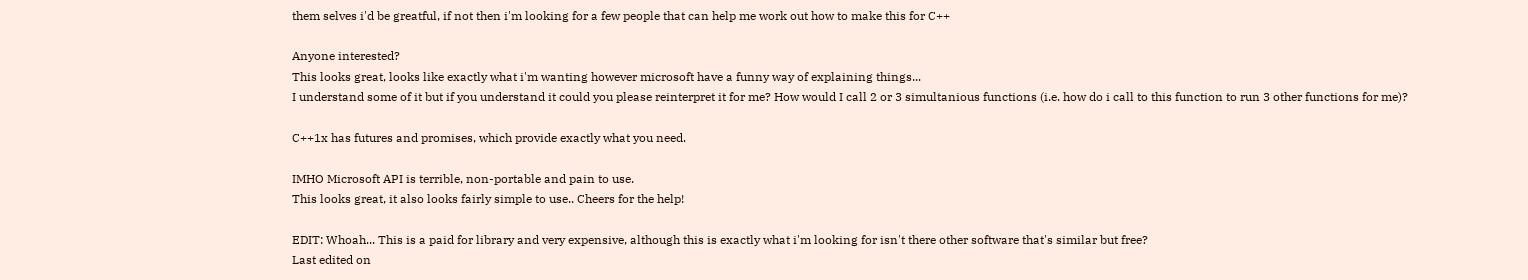them selves i'd be greatful, if not then i'm looking for a few people that can help me work out how to make this for C++

Anyone interested?
This looks great, looks like exactly what i'm wanting however microsoft have a funny way of explaining things...
I understand some of it but if you understand it could you please reinterpret it for me? How would I call 2 or 3 simultanious functions (i.e. how do i call to this function to run 3 other functions for me)?

C++1x has futures and promises, which provide exactly what you need.

IMHO Microsoft API is terrible, non-portable and pain to use.
This looks great, it also looks fairly simple to use.. Cheers for the help!

EDIT: Whoah... This is a paid for library and very expensive, although this is exactly what i'm looking for isn't there other software that's similar but free?
Last edited on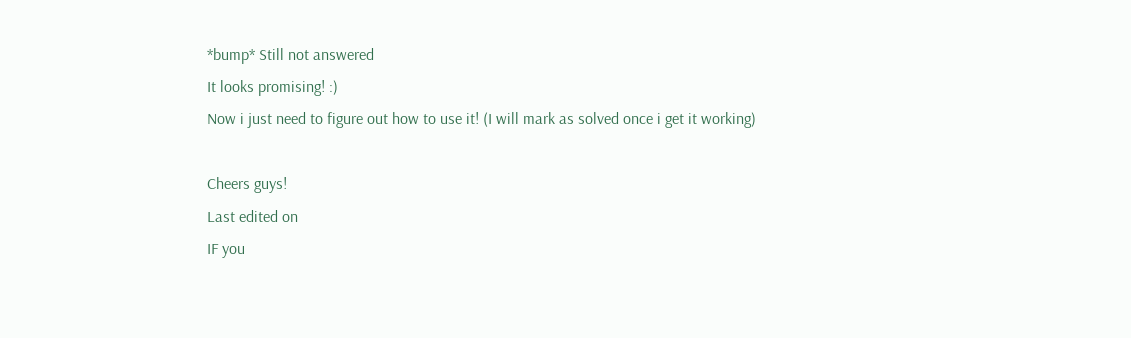*bump* Still not answered
It looks promising! :)
Now i just need to figure out how to use it! (I will mark as solved once i get it working)

Cheers guys!
Last edited on
IF you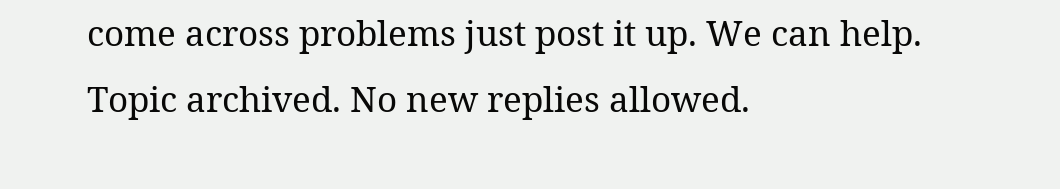come across problems just post it up. We can help.
Topic archived. No new replies allowed.